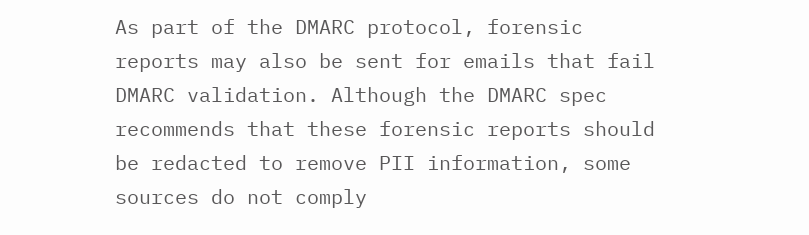As part of the DMARC protocol, forensic reports may also be sent for emails that fail DMARC validation. Although the DMARC spec recommends that these forensic reports should be redacted to remove PII information, some sources do not comply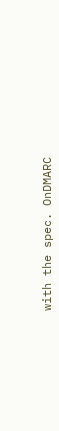with the spec. OnDMARC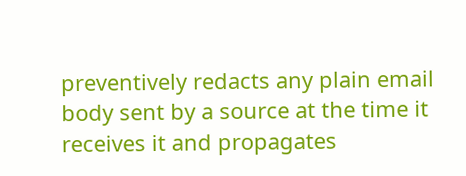preventively redacts any plain email body sent by a source at the time it receives it and propagates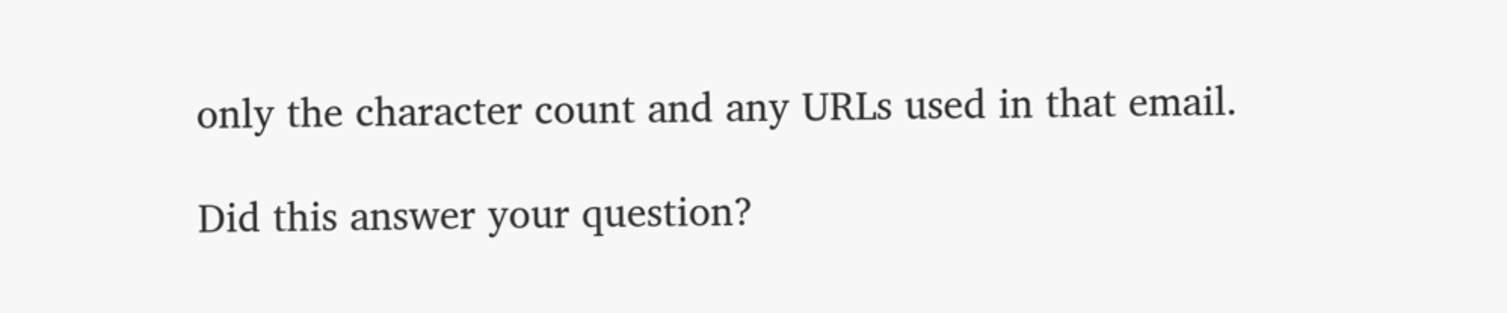only the character count and any URLs used in that email.

Did this answer your question?